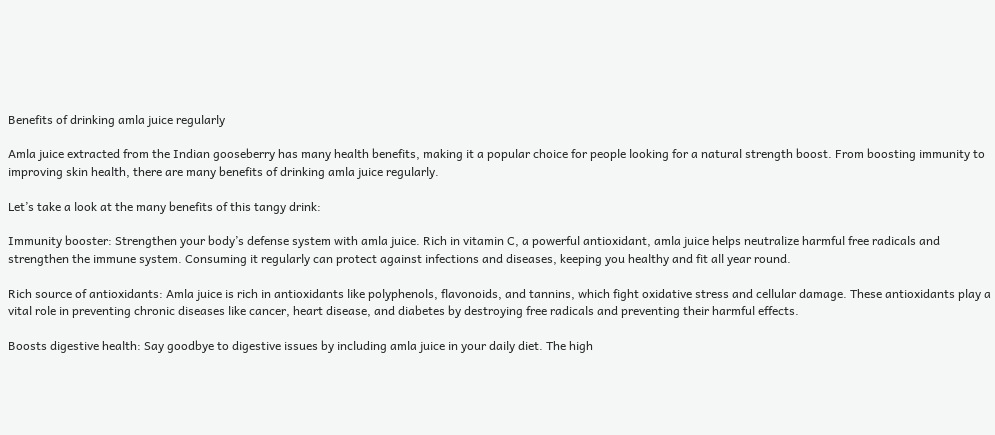Benefits of drinking amla juice regularly

Amla juice extracted from the Indian gooseberry has many health benefits, making it a popular choice for people looking for a natural strength boost. From boosting immunity to improving skin health, there are many benefits of drinking amla juice regularly.

Let’s take a look at the many benefits of this tangy drink:

Immunity booster: Strengthen your body’s defense system with amla juice. Rich in vitamin C, a powerful antioxidant, amla juice helps neutralize harmful free radicals and strengthen the immune system. Consuming it regularly can protect against infections and diseases, keeping you healthy and fit all year round.

Rich source of antioxidants: Amla juice is rich in antioxidants like polyphenols, flavonoids, and tannins, which fight oxidative stress and cellular damage. These antioxidants play a vital role in preventing chronic diseases like cancer, heart disease, and diabetes by destroying free radicals and preventing their harmful effects.

Boosts digestive health: Say goodbye to digestive issues by including amla juice in your daily diet. The high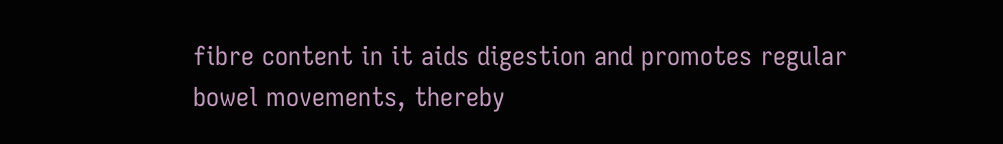fibre content in it aids digestion and promotes regular bowel movements, thereby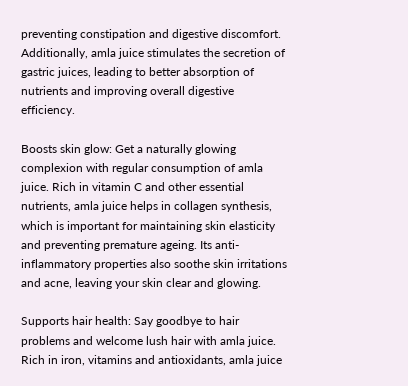preventing constipation and digestive discomfort. Additionally, amla juice stimulates the secretion of gastric juices, leading to better absorption of nutrients and improving overall digestive efficiency.

Boosts skin glow: Get a naturally glowing complexion with regular consumption of amla juice. Rich in vitamin C and other essential nutrients, amla juice helps in collagen synthesis, which is important for maintaining skin elasticity and preventing premature ageing. Its anti-inflammatory properties also soothe skin irritations and acne, leaving your skin clear and glowing.

Supports hair health: Say goodbye to hair problems and welcome lush hair with amla juice. Rich in iron, vitamins and antioxidants, amla juice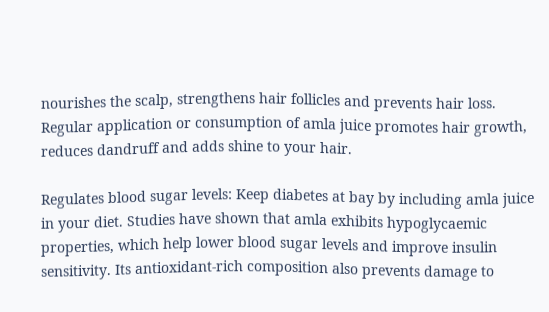nourishes the scalp, strengthens hair follicles and prevents hair loss. Regular application or consumption of amla juice promotes hair growth, reduces dandruff and adds shine to your hair.

Regulates blood sugar levels: Keep diabetes at bay by including amla juice in your diet. Studies have shown that amla exhibits hypoglycaemic properties, which help lower blood sugar levels and improve insulin sensitivity. Its antioxidant-rich composition also prevents damage to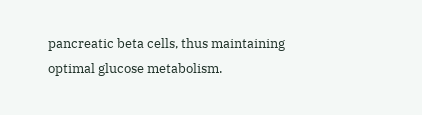pancreatic beta cells, thus maintaining optimal glucose metabolism.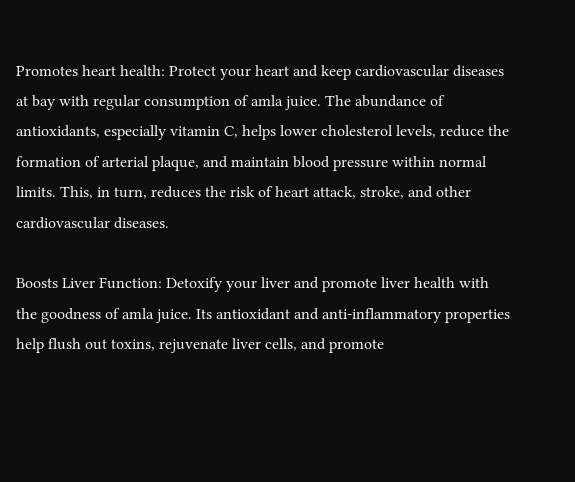Promotes heart health: Protect your heart and keep cardiovascular diseases at bay with regular consumption of amla juice. The abundance of antioxidants, especially vitamin C, helps lower cholesterol levels, reduce the formation of arterial plaque, and maintain blood pressure within normal limits. This, in turn, reduces the risk of heart attack, stroke, and other cardiovascular diseases.

Boosts Liver Function: Detoxify your liver and promote liver health with the goodness of amla juice. Its antioxidant and anti-inflammatory properties help flush out toxins, rejuvenate liver cells, and promote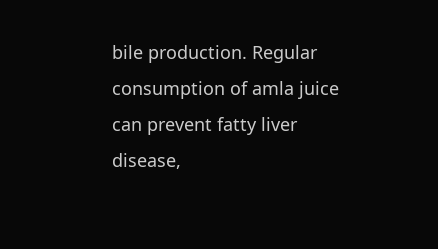bile production. Regular consumption of amla juice can prevent fatty liver disease,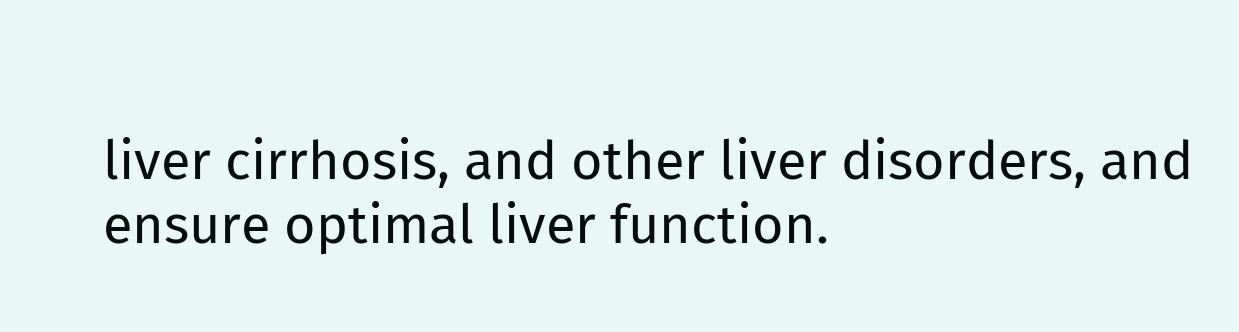liver cirrhosis, and other liver disorders, and ensure optimal liver function.